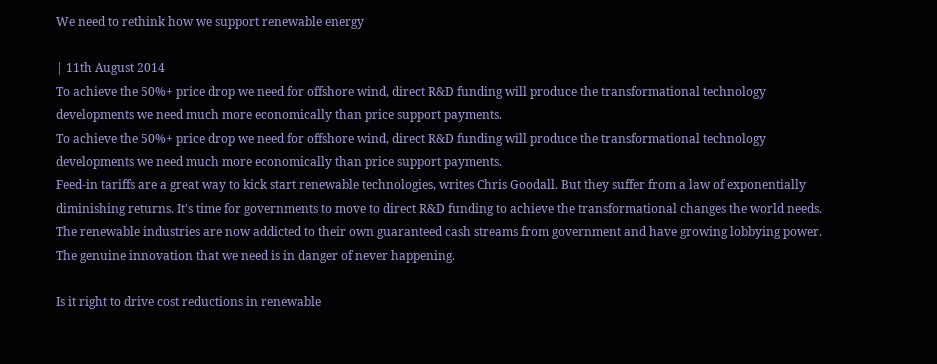We need to rethink how we support renewable energy

| 11th August 2014
To achieve the 50%+ price drop we need for offshore wind, direct R&D funding will produce the transformational technology developments we need much more economically than price support payments.
To achieve the 50%+ price drop we need for offshore wind, direct R&D funding will produce the transformational technology developments we need much more economically than price support payments.
Feed-in tariffs are a great way to kick start renewable technologies, writes Chris Goodall. But they suffer from a law of exponentially diminishing returns. It's time for governments to move to direct R&D funding to achieve the transformational changes the world needs.
The renewable industries are now addicted to their own guaranteed cash streams from government and have growing lobbying power. The genuine innovation that we need is in danger of never happening.

Is it right to drive cost reductions in renewable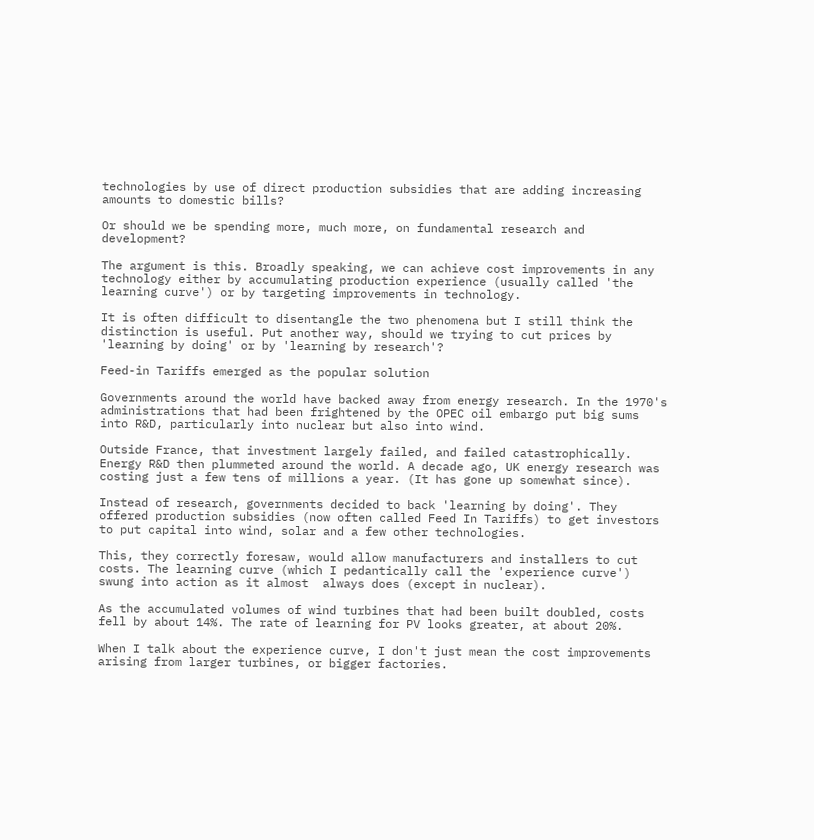technologies by use of direct production subsidies that are adding increasing amounts to domestic bills?

Or should we be spending more, much more, on fundamental research and development?

The argument is this. Broadly speaking, we can achieve cost improvements in any technology either by accumulating production experience (usually called 'the learning curve') or by targeting improvements in technology.

It is often difficult to disentangle the two phenomena but I still think the distinction is useful. Put another way, should we trying to cut prices by 'learning by doing' or by 'learning by research'?

Feed-in Tariffs emerged as the popular solution

Governments around the world have backed away from energy research. In the 1970's administrations that had been frightened by the OPEC oil embargo put big sums into R&D, particularly into nuclear but also into wind.

Outside France, that investment largely failed, and failed catastrophically. Energy R&D then plummeted around the world. A decade ago, UK energy research was costing just a few tens of millions a year. (It has gone up somewhat since).

Instead of research, governments decided to back 'learning by doing'. They offered production subsidies (now often called Feed In Tariffs) to get investors to put capital into wind, solar and a few other technologies.

This, they correctly foresaw, would allow manufacturers and installers to cut costs. The learning curve (which I pedantically call the 'experience curve') swung into action as it almost  always does (except in nuclear).

As the accumulated volumes of wind turbines that had been built doubled, costs fell by about 14%. The rate of learning for PV looks greater, at about 20%.

When I talk about the experience curve, I don't just mean the cost improvements arising from larger turbines, or bigger factories.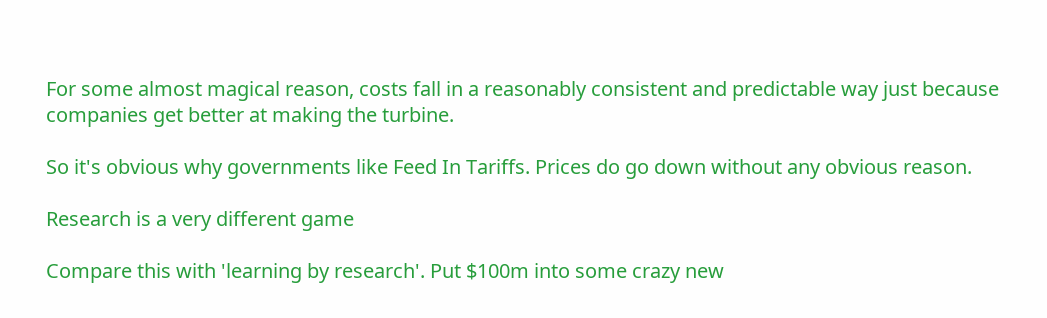For some almost magical reason, costs fall in a reasonably consistent and predictable way just because companies get better at making the turbine.

So it's obvious why governments like Feed In Tariffs. Prices do go down without any obvious reason.

Research is a very different game

Compare this with 'learning by research'. Put $100m into some crazy new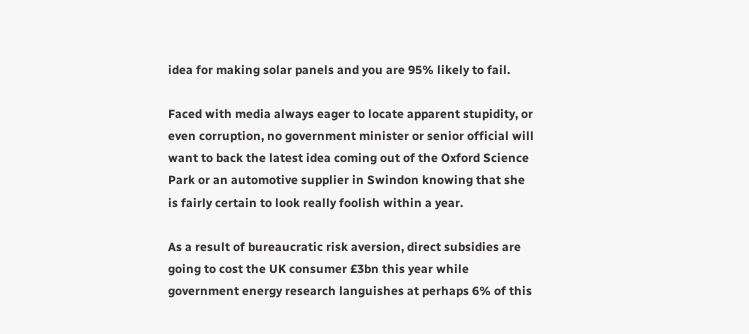idea for making solar panels and you are 95% likely to fail.

Faced with media always eager to locate apparent stupidity, or even corruption, no government minister or senior official will want to back the latest idea coming out of the Oxford Science Park or an automotive supplier in Swindon knowing that she is fairly certain to look really foolish within a year.

As a result of bureaucratic risk aversion, direct subsidies are going to cost the UK consumer £3bn this year while government energy research languishes at perhaps 6% of this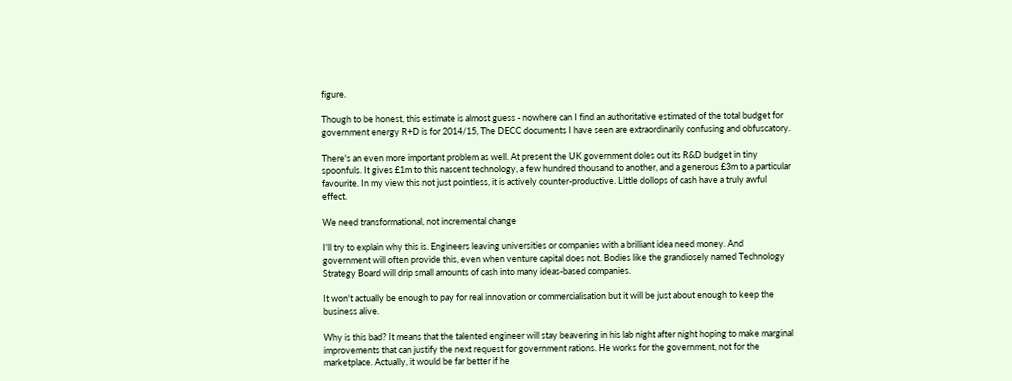figure.

Though to be honest, this estimate is almost guess - nowhere can I find an authoritative estimated of the total budget for government energy R+D is for 2014/15, The DECC documents I have seen are extraordinarily confusing and obfuscatory.

There's an even more important problem as well. At present the UK government doles out its R&D budget in tiny spoonfuls. It gives £1m to this nascent technology, a few hundred thousand to another, and a generous £3m to a particular favourite. In my view this not just pointless, it is actively counter-productive. Little dollops of cash have a truly awful effect.

We need transformational, not incremental change

I'll try to explain why this is. Engineers leaving universities or companies with a brilliant idea need money. And government will often provide this, even when venture capital does not. Bodies like the grandiosely named Technology Strategy Board will drip small amounts of cash into many ideas-based companies.

It won't actually be enough to pay for real innovation or commercialisation but it will be just about enough to keep the business alive.

Why is this bad? It means that the talented engineer will stay beavering in his lab night after night hoping to make marginal improvements that can justify the next request for government rations. He works for the government, not for the marketplace. Actually, it would be far better if he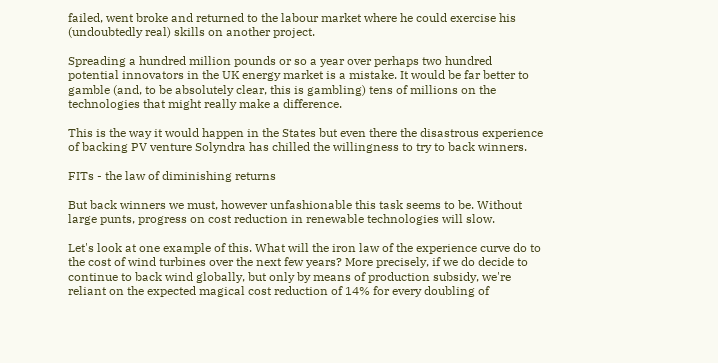failed, went broke and returned to the labour market where he could exercise his (undoubtedly real) skills on another project.

Spreading a hundred million pounds or so a year over perhaps two hundred potential innovators in the UK energy market is a mistake. It would be far better to gamble (and, to be absolutely clear, this is gambling) tens of millions on the technologies that might really make a difference.

This is the way it would happen in the States but even there the disastrous experience of backing PV venture Solyndra has chilled the willingness to try to back winners.

FITs - the law of diminishing returns

But back winners we must, however unfashionable this task seems to be. Without large punts, progress on cost reduction in renewable technologies will slow.

Let's look at one example of this. What will the iron law of the experience curve do to the cost of wind turbines over the next few years? More precisely, if we do decide to continue to back wind globally, but only by means of production subsidy, we're reliant on the expected magical cost reduction of 14% for every doubling of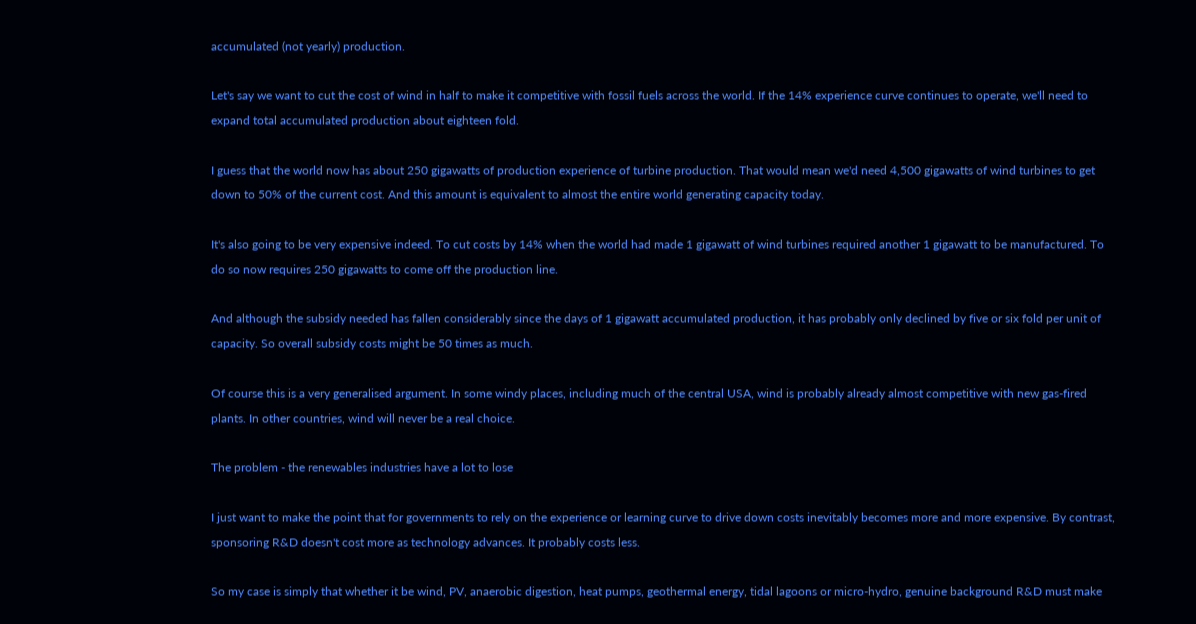accumulated (not yearly) production.

Let's say we want to cut the cost of wind in half to make it competitive with fossil fuels across the world. If the 14% experience curve continues to operate, we'll need to expand total accumulated production about eighteen fold.

I guess that the world now has about 250 gigawatts of production experience of turbine production. That would mean we'd need 4,500 gigawatts of wind turbines to get down to 50% of the current cost. And this amount is equivalent to almost the entire world generating capacity today.

It's also going to be very expensive indeed. To cut costs by 14% when the world had made 1 gigawatt of wind turbines required another 1 gigawatt to be manufactured. To do so now requires 250 gigawatts to come off the production line.

And although the subsidy needed has fallen considerably since the days of 1 gigawatt accumulated production, it has probably only declined by five or six fold per unit of capacity. So overall subsidy costs might be 50 times as much.

Of course this is a very generalised argument. In some windy places, including much of the central USA, wind is probably already almost competitive with new gas-fired plants. In other countries, wind will never be a real choice.

The problem - the renewables industries have a lot to lose

I just want to make the point that for governments to rely on the experience or learning curve to drive down costs inevitably becomes more and more expensive. By contrast, sponsoring R&D doesn't cost more as technology advances. It probably costs less.

So my case is simply that whether it be wind, PV, anaerobic digestion, heat pumps, geothermal energy, tidal lagoons or micro-hydro, genuine background R&D must make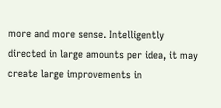more and more sense. Intelligently directed in large amounts per idea, it may create large improvements in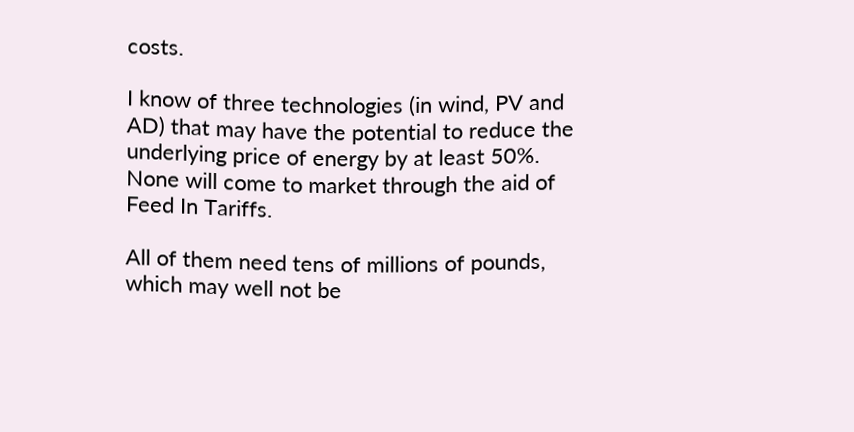costs.

I know of three technologies (in wind, PV and AD) that may have the potential to reduce the underlying price of energy by at least 50%. None will come to market through the aid of Feed In Tariffs.

All of them need tens of millions of pounds, which may well not be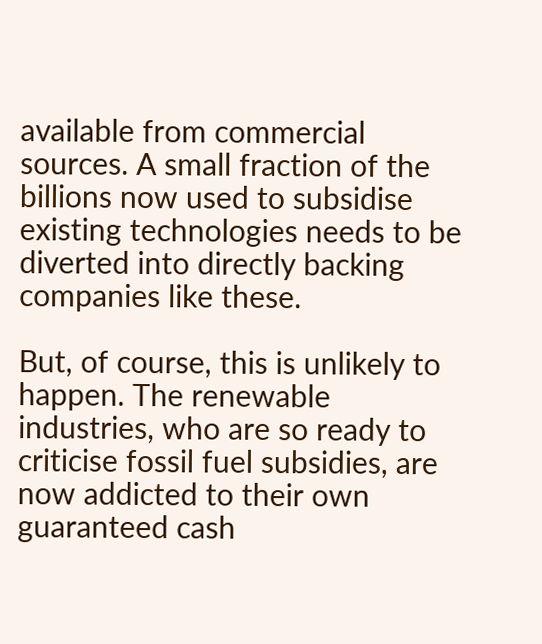available from commercial sources. A small fraction of the billions now used to subsidise existing technologies needs to be diverted into directly backing companies like these.

But, of course, this is unlikely to happen. The renewable industries, who are so ready to criticise fossil fuel subsidies, are now addicted to their own guaranteed cash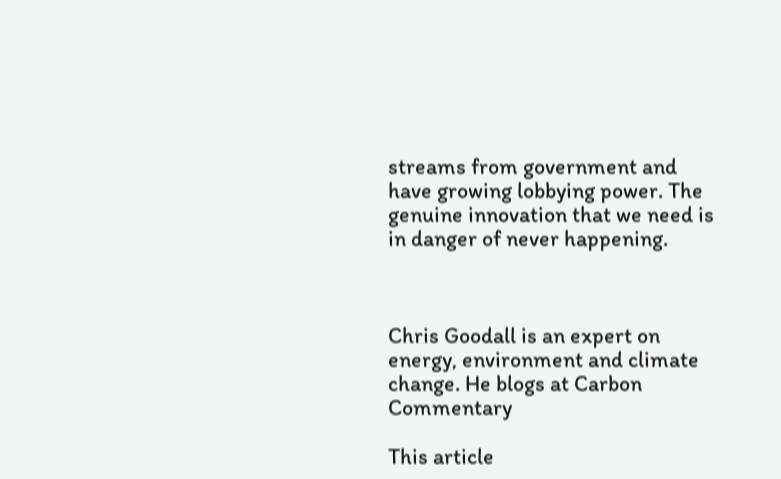streams from government and have growing lobbying power. The genuine innovation that we need is in danger of never happening.



Chris Goodall is an expert on energy, environment and climate change. He blogs at Carbon Commentary

This article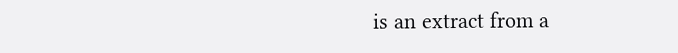is an extract from a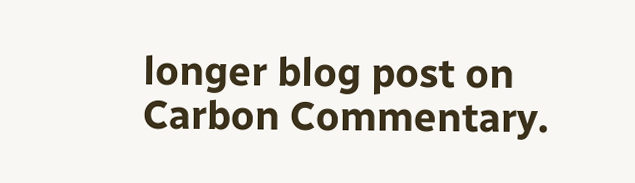longer blog post on Carbon Commentary.